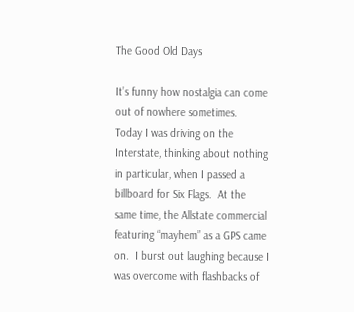The Good Old Days

It’s funny how nostalgia can come out of nowhere sometimes.   Today I was driving on the Interstate, thinking about nothing in particular, when I passed a billboard for Six Flags.  At the same time, the Allstate commercial featuring “mayhem” as a GPS came on.  I burst out laughing because I was overcome with flashbacks of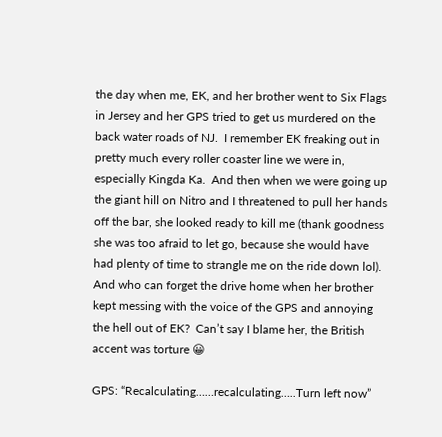the day when me, EK, and her brother went to Six Flags in Jersey and her GPS tried to get us murdered on the back water roads of NJ.  I remember EK freaking out in pretty much every roller coaster line we were in, especially Kingda Ka.  And then when we were going up the giant hill on Nitro and I threatened to pull her hands off the bar, she looked ready to kill me (thank goodness she was too afraid to let go, because she would have had plenty of time to strangle me on the ride down lol).  And who can forget the drive home when her brother kept messing with the voice of the GPS and annoying the hell out of EK?  Can’t say I blame her, the British accent was torture 😀

GPS: “Recalculating……recalculating…..Turn left now”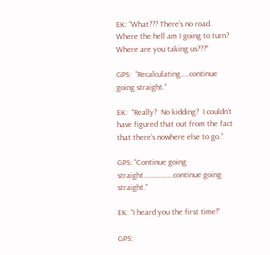EK: “What??? There’s no road.  Where the hell am I going to turn?  Where are you taking us???”

GPS:  “Recalculating…..continue going straight.”

EK:  “Really?  No kidding?  I couldn’t have figured that out from the fact that there’s nowhere else to go.”

GPS: “Continue going straight………………continue going straight.”

EK: “I heard you the first time!”

GPS: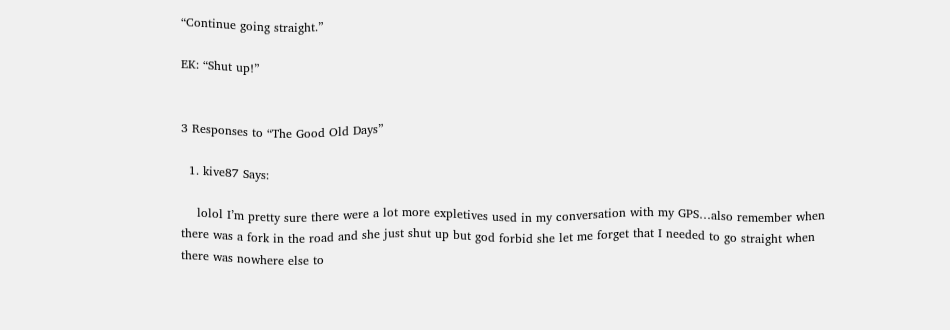“Continue going straight.”

EK: “Shut up!”


3 Responses to “The Good Old Days”

  1. kive87 Says:

    lolol I’m pretty sure there were a lot more expletives used in my conversation with my GPS…also remember when there was a fork in the road and she just shut up but god forbid she let me forget that I needed to go straight when there was nowhere else to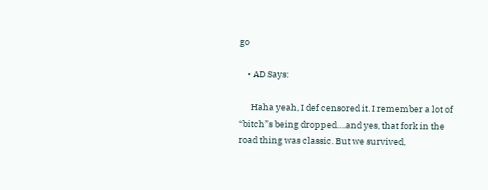go

    • AD Says:

      Haha yeah, I def censored it. I remember a lot of “bitch”s being dropped….and yes, that fork in the road thing was classic. But we survived,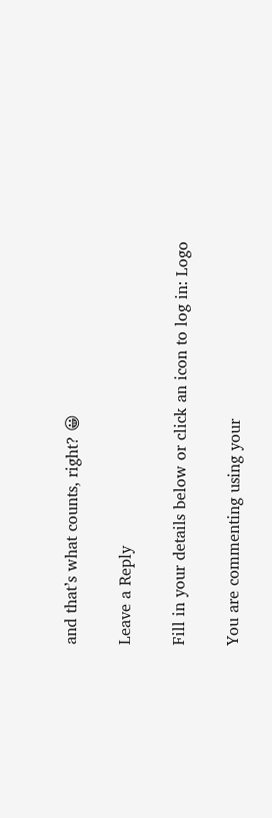and that’s what counts, right? 😀

Leave a Reply

Fill in your details below or click an icon to log in: Logo

You are commenting using your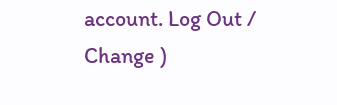account. Log Out / Change )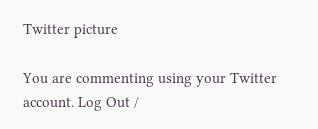Twitter picture

You are commenting using your Twitter account. Log Out /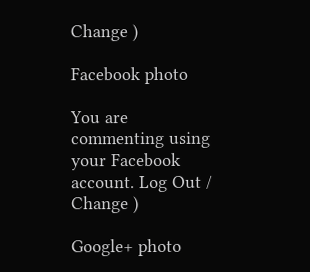Change )

Facebook photo

You are commenting using your Facebook account. Log Out / Change )

Google+ photo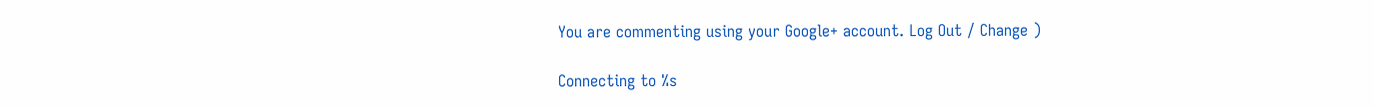You are commenting using your Google+ account. Log Out / Change )

Connecting to %s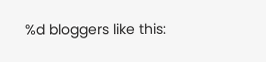%d bloggers like this: